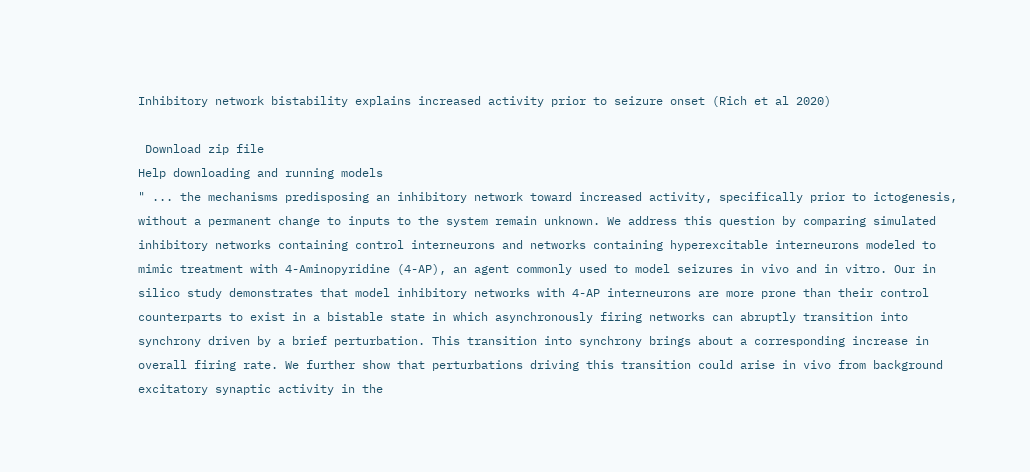Inhibitory network bistability explains increased activity prior to seizure onset (Rich et al 2020)

 Download zip file
Help downloading and running models
" ... the mechanisms predisposing an inhibitory network toward increased activity, specifically prior to ictogenesis, without a permanent change to inputs to the system remain unknown. We address this question by comparing simulated inhibitory networks containing control interneurons and networks containing hyperexcitable interneurons modeled to mimic treatment with 4-Aminopyridine (4-AP), an agent commonly used to model seizures in vivo and in vitro. Our in silico study demonstrates that model inhibitory networks with 4-AP interneurons are more prone than their control counterparts to exist in a bistable state in which asynchronously firing networks can abruptly transition into synchrony driven by a brief perturbation. This transition into synchrony brings about a corresponding increase in overall firing rate. We further show that perturbations driving this transition could arise in vivo from background excitatory synaptic activity in the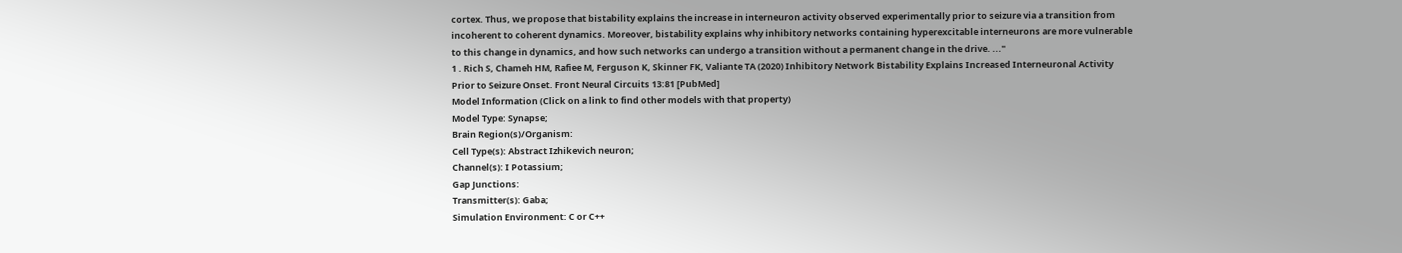cortex. Thus, we propose that bistability explains the increase in interneuron activity observed experimentally prior to seizure via a transition from incoherent to coherent dynamics. Moreover, bistability explains why inhibitory networks containing hyperexcitable interneurons are more vulnerable to this change in dynamics, and how such networks can undergo a transition without a permanent change in the drive. ..."
1 . Rich S, Chameh HM, Rafiee M, Ferguson K, Skinner FK, Valiante TA (2020) Inhibitory Network Bistability Explains Increased Interneuronal Activity Prior to Seizure Onset. Front Neural Circuits 13:81 [PubMed]
Model Information (Click on a link to find other models with that property)
Model Type: Synapse;
Brain Region(s)/Organism:
Cell Type(s): Abstract Izhikevich neuron;
Channel(s): I Potassium;
Gap Junctions:
Transmitter(s): Gaba;
Simulation Environment: C or C++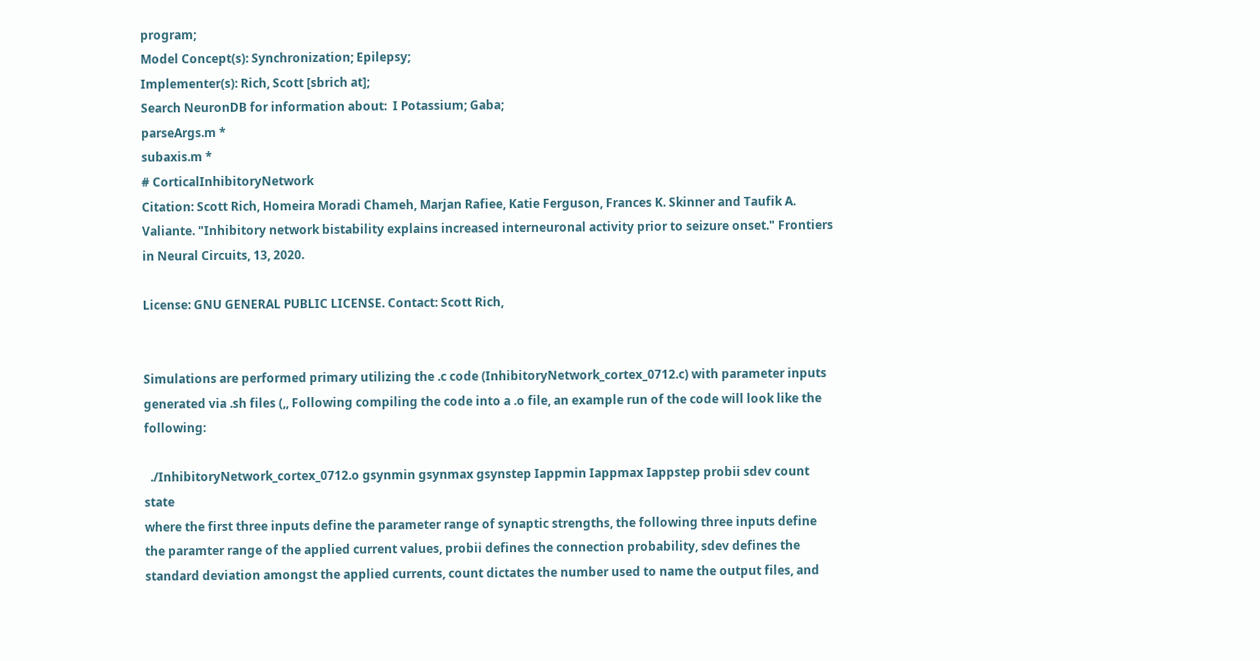program;
Model Concept(s): Synchronization; Epilepsy;
Implementer(s): Rich, Scott [sbrich at];
Search NeuronDB for information about:  I Potassium; Gaba;
parseArgs.m *
subaxis.m *
# CorticalInhibitoryNetwork
Citation: Scott Rich, Homeira Moradi Chameh, Marjan Rafiee, Katie Ferguson, Frances K. Skinner and Taufik A. Valiante. "Inhibitory network bistability explains increased interneuronal activity prior to seizure onset." Frontiers in Neural Circuits, 13, 2020.

License: GNU GENERAL PUBLIC LICENSE. Contact: Scott Rich,


Simulations are performed primary utilizing the .c code (InhibitoryNetwork_cortex_0712.c) with parameter inputs generated via .sh files (,, Following compiling the code into a .o file, an example run of the code will look like the following:

  ./InhibitoryNetwork_cortex_0712.o gsynmin gsynmax gsynstep Iappmin Iappmax Iappstep probii sdev count state
where the first three inputs define the parameter range of synaptic strengths, the following three inputs define the paramter range of the applied current values, probii defines the connection probability, sdev defines the standard deviation amongst the applied currents, count dictates the number used to name the output files, and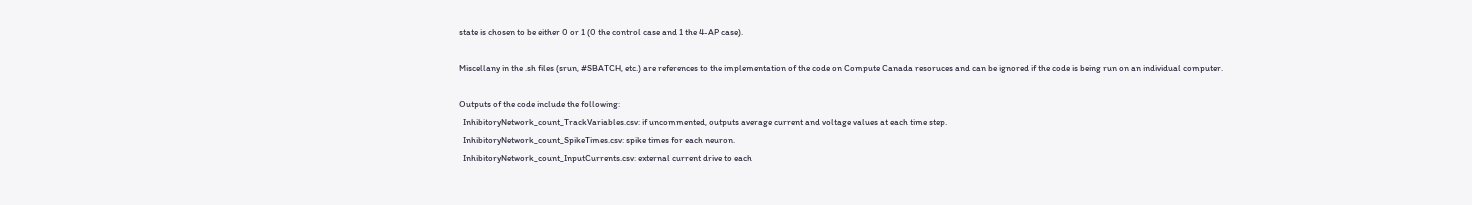state is chosen to be either 0 or 1 (0 the control case and 1 the 4-AP case).

Miscellany in the .sh files (srun, #SBATCH, etc.) are references to the implementation of the code on Compute Canada resoruces and can be ignored if the code is being run on an individual computer.

Outputs of the code include the following:
  InhibitoryNetwork_count_TrackVariables.csv: if uncommented, outputs average current and voltage values at each time step.
  InhibitoryNetwork_count_SpikeTimes.csv: spike times for each neuron.
  InhibitoryNetwork_count_InputCurrents.csv: external current drive to each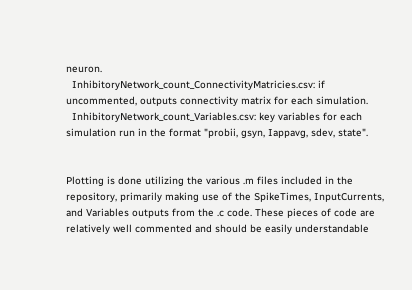neuron.
  InhibitoryNetwork_count_ConnectivityMatricies.csv: if uncommented, outputs connectivity matrix for each simulation.
  InhibitoryNetwork_count_Variables.csv: key variables for each simulation run in the format "probii, gsyn, Iappavg, sdev, state".


Plotting is done utilizing the various .m files included in the repository, primarily making use of the SpikeTimes, InputCurrents, and Variables outputs from the .c code. These pieces of code are relatively well commented and should be easily understandable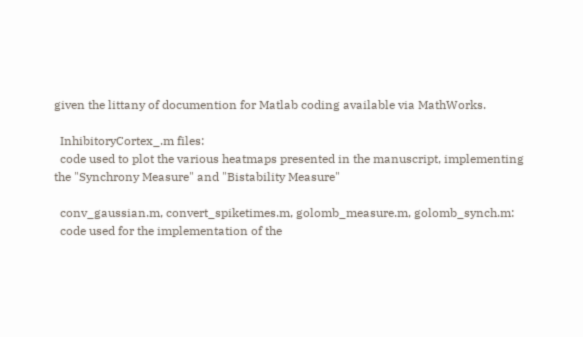given the littany of documention for Matlab coding available via MathWorks.

  InhibitoryCortex_.m files:
  code used to plot the various heatmaps presented in the manuscript, implementing the "Synchrony Measure" and "Bistability Measure"

  conv_gaussian.m, convert_spiketimes.m, golomb_measure.m, golomb_synch.m:
  code used for the implementation of the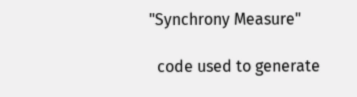"Synchrony Measure"

  code used to generate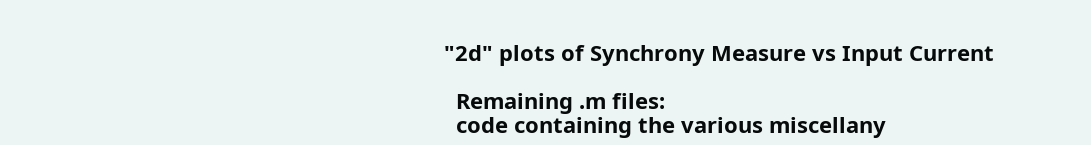"2d" plots of Synchrony Measure vs Input Current

  Remaining .m files:
  code containing the various miscellany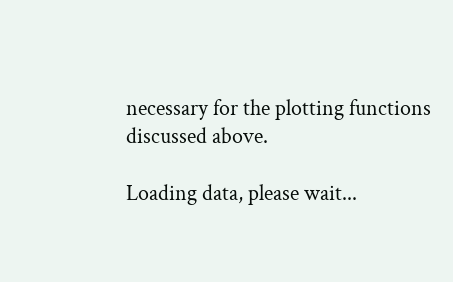necessary for the plotting functions discussed above.

Loading data, please wait...